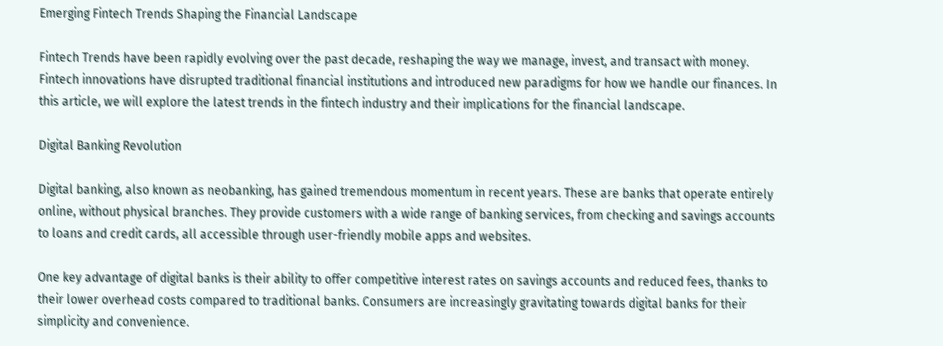Emerging Fintech Trends Shaping the Financial Landscape

Fintech Trends have been rapidly evolving over the past decade, reshaping the way we manage, invest, and transact with money. Fintech innovations have disrupted traditional financial institutions and introduced new paradigms for how we handle our finances. In this article, we will explore the latest trends in the fintech industry and their implications for the financial landscape.

Digital Banking Revolution

Digital banking, also known as neobanking, has gained tremendous momentum in recent years. These are banks that operate entirely online, without physical branches. They provide customers with a wide range of banking services, from checking and savings accounts to loans and credit cards, all accessible through user-friendly mobile apps and websites.

One key advantage of digital banks is their ability to offer competitive interest rates on savings accounts and reduced fees, thanks to their lower overhead costs compared to traditional banks. Consumers are increasingly gravitating towards digital banks for their simplicity and convenience.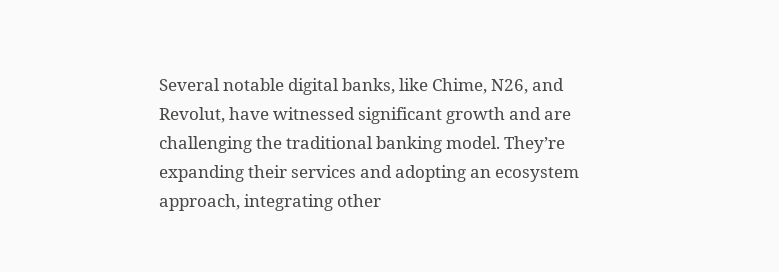Several notable digital banks, like Chime, N26, and Revolut, have witnessed significant growth and are challenging the traditional banking model. They’re expanding their services and adopting an ecosystem approach, integrating other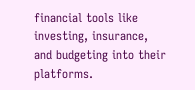financial tools like investing, insurance, and budgeting into their platforms.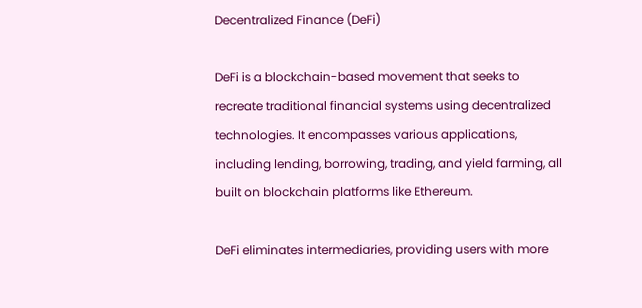Decentralized Finance (DeFi)

DeFi is a blockchain-based movement that seeks to recreate traditional financial systems using decentralized technologies. It encompasses various applications, including lending, borrowing, trading, and yield farming, all built on blockchain platforms like Ethereum.

DeFi eliminates intermediaries, providing users with more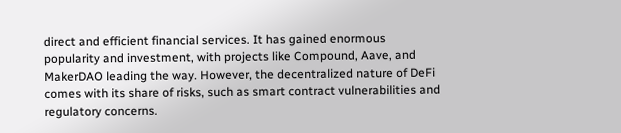direct and efficient financial services. It has gained enormous popularity and investment, with projects like Compound, Aave, and MakerDAO leading the way. However, the decentralized nature of DeFi comes with its share of risks, such as smart contract vulnerabilities and regulatory concerns.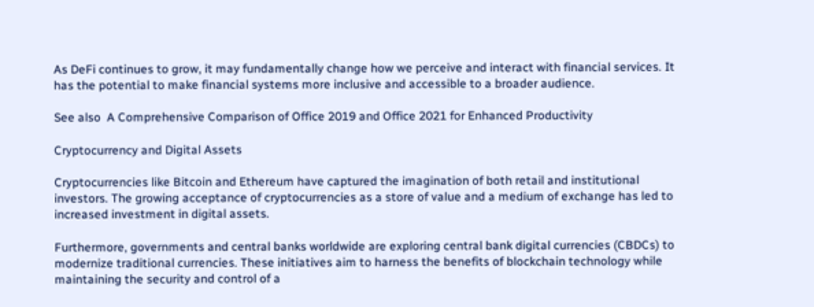As DeFi continues to grow, it may fundamentally change how we perceive and interact with financial services. It has the potential to make financial systems more inclusive and accessible to a broader audience.

See also  A Comprehensive Comparison of Office 2019 and Office 2021 for Enhanced Productivity

Cryptocurrency and Digital Assets

Cryptocurrencies like Bitcoin and Ethereum have captured the imagination of both retail and institutional investors. The growing acceptance of cryptocurrencies as a store of value and a medium of exchange has led to increased investment in digital assets.

Furthermore, governments and central banks worldwide are exploring central bank digital currencies (CBDCs) to modernize traditional currencies. These initiatives aim to harness the benefits of blockchain technology while maintaining the security and control of a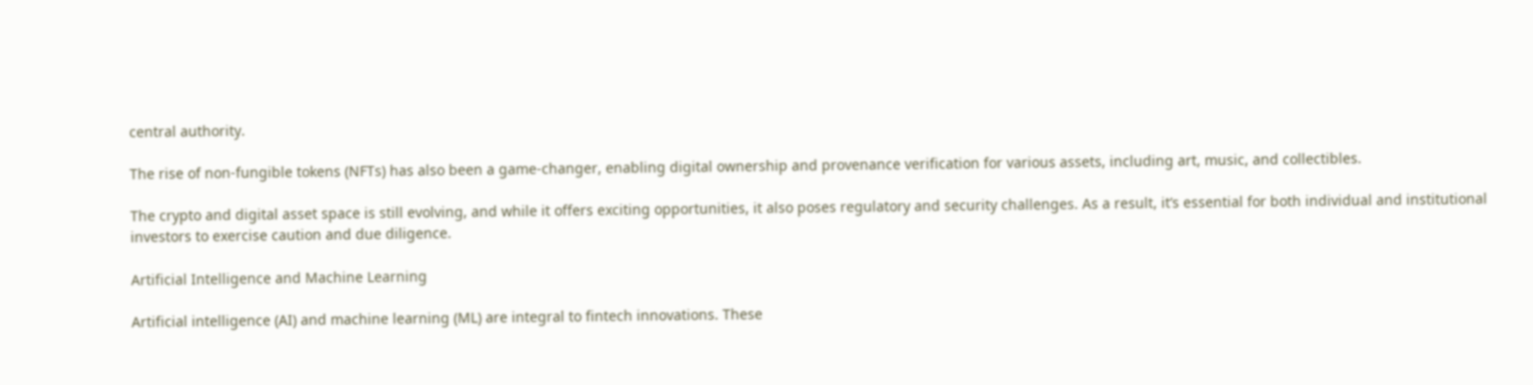central authority.

The rise of non-fungible tokens (NFTs) has also been a game-changer, enabling digital ownership and provenance verification for various assets, including art, music, and collectibles.

The crypto and digital asset space is still evolving, and while it offers exciting opportunities, it also poses regulatory and security challenges. As a result, it’s essential for both individual and institutional investors to exercise caution and due diligence.

Artificial Intelligence and Machine Learning

Artificial intelligence (AI) and machine learning (ML) are integral to fintech innovations. These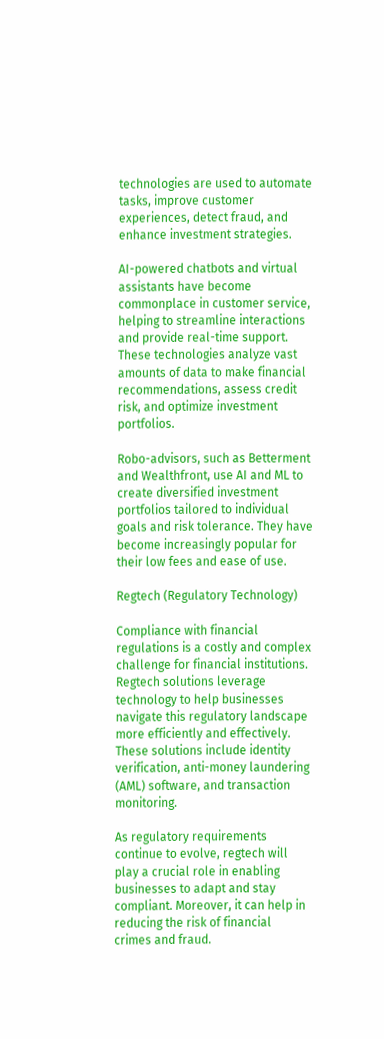technologies are used to automate tasks, improve customer experiences, detect fraud, and enhance investment strategies.

AI-powered chatbots and virtual assistants have become commonplace in customer service, helping to streamline interactions and provide real-time support. These technologies analyze vast amounts of data to make financial recommendations, assess credit risk, and optimize investment portfolios.

Robo-advisors, such as Betterment and Wealthfront, use AI and ML to create diversified investment portfolios tailored to individual goals and risk tolerance. They have become increasingly popular for their low fees and ease of use.

Regtech (Regulatory Technology)

Compliance with financial regulations is a costly and complex challenge for financial institutions. Regtech solutions leverage technology to help businesses navigate this regulatory landscape more efficiently and effectively. These solutions include identity verification, anti-money laundering (AML) software, and transaction monitoring.

As regulatory requirements continue to evolve, regtech will play a crucial role in enabling businesses to adapt and stay compliant. Moreover, it can help in reducing the risk of financial crimes and fraud.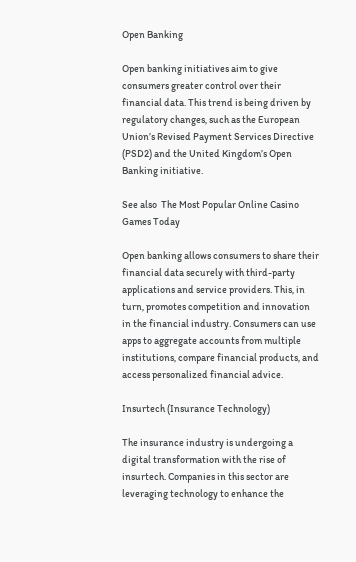Open Banking

Open banking initiatives aim to give consumers greater control over their financial data. This trend is being driven by regulatory changes, such as the European Union’s Revised Payment Services Directive (PSD2) and the United Kingdom’s Open Banking initiative.

See also  The Most Popular Online Casino Games Today

Open banking allows consumers to share their financial data securely with third-party applications and service providers. This, in turn, promotes competition and innovation in the financial industry. Consumers can use apps to aggregate accounts from multiple institutions, compare financial products, and access personalized financial advice.

Insurtech (Insurance Technology)

The insurance industry is undergoing a digital transformation with the rise of insurtech. Companies in this sector are leveraging technology to enhance the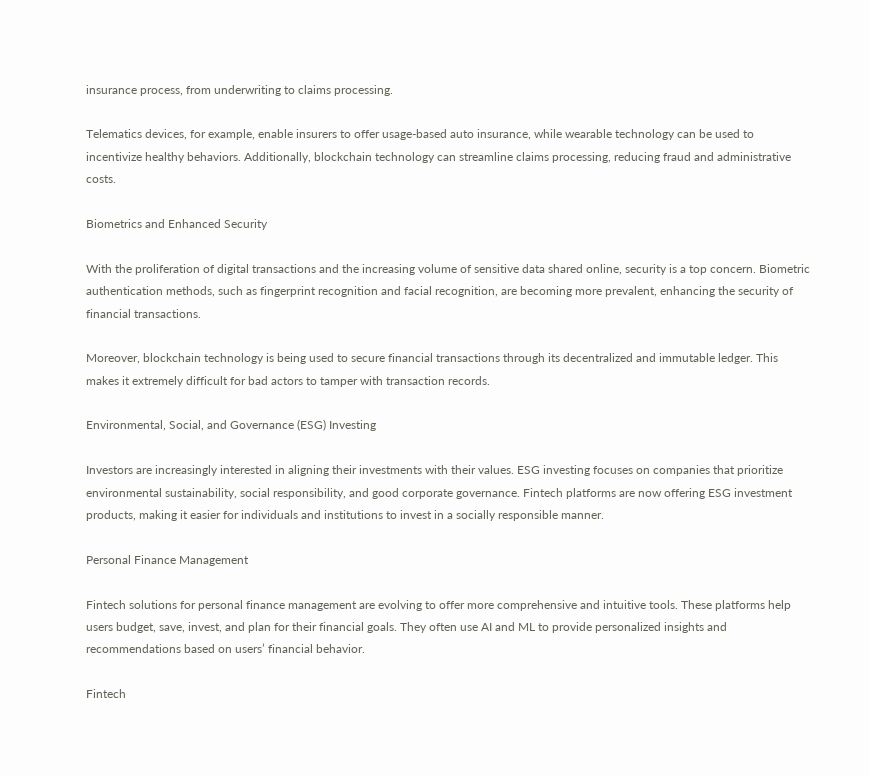insurance process, from underwriting to claims processing.

Telematics devices, for example, enable insurers to offer usage-based auto insurance, while wearable technology can be used to incentivize healthy behaviors. Additionally, blockchain technology can streamline claims processing, reducing fraud and administrative costs.

Biometrics and Enhanced Security

With the proliferation of digital transactions and the increasing volume of sensitive data shared online, security is a top concern. Biometric authentication methods, such as fingerprint recognition and facial recognition, are becoming more prevalent, enhancing the security of financial transactions.

Moreover, blockchain technology is being used to secure financial transactions through its decentralized and immutable ledger. This makes it extremely difficult for bad actors to tamper with transaction records.

Environmental, Social, and Governance (ESG) Investing

Investors are increasingly interested in aligning their investments with their values. ESG investing focuses on companies that prioritize environmental sustainability, social responsibility, and good corporate governance. Fintech platforms are now offering ESG investment products, making it easier for individuals and institutions to invest in a socially responsible manner.

Personal Finance Management

Fintech solutions for personal finance management are evolving to offer more comprehensive and intuitive tools. These platforms help users budget, save, invest, and plan for their financial goals. They often use AI and ML to provide personalized insights and recommendations based on users’ financial behavior.

Fintech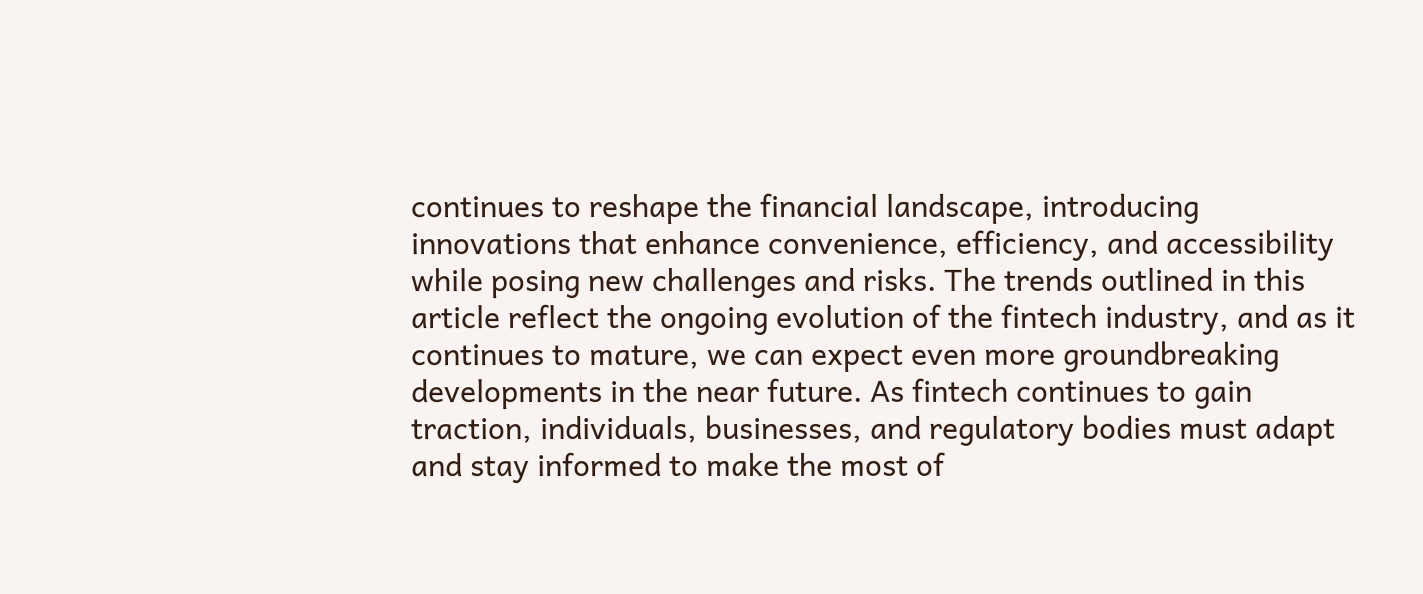continues to reshape the financial landscape, introducing innovations that enhance convenience, efficiency, and accessibility while posing new challenges and risks. The trends outlined in this article reflect the ongoing evolution of the fintech industry, and as it continues to mature, we can expect even more groundbreaking developments in the near future. As fintech continues to gain traction, individuals, businesses, and regulatory bodies must adapt and stay informed to make the most of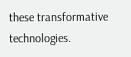these transformative technologies.